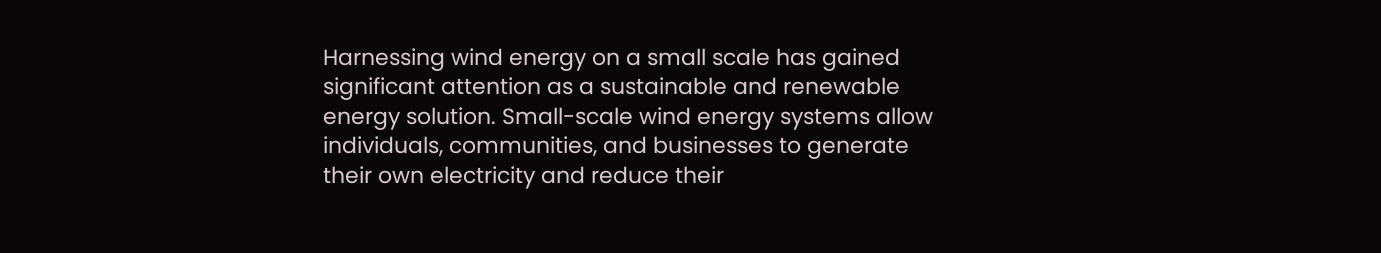Harnessing wind energy on a small scale has gained significant attention as a sustainable and renewable energy solution. Small-scale wind energy systems allow individuals, communities, and businesses to generate their own electricity and reduce their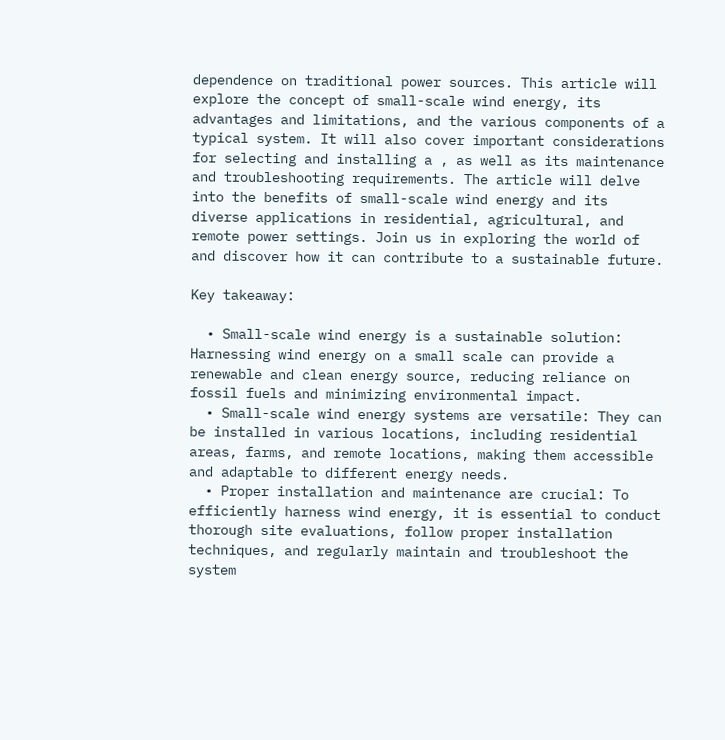dependence on traditional power sources. This article will explore the concept of small-scale wind energy, its advantages and limitations, and the various components of a typical system. It will also cover important considerations for selecting and installing a , as well as its maintenance and troubleshooting requirements. The article will delve into the benefits of small-scale wind energy and its diverse applications in residential, agricultural, and remote power settings. Join us in exploring the world of and discover how it can contribute to a sustainable future.

Key takeaway:

  • Small-scale wind energy is a sustainable solution: Harnessing wind energy on a small scale can provide a renewable and clean energy source, reducing reliance on fossil fuels and minimizing environmental impact.
  • Small-scale wind energy systems are versatile: They can be installed in various locations, including residential areas, farms, and remote locations, making them accessible and adaptable to different energy needs.
  • Proper installation and maintenance are crucial: To efficiently harness wind energy, it is essential to conduct thorough site evaluations, follow proper installation techniques, and regularly maintain and troubleshoot the system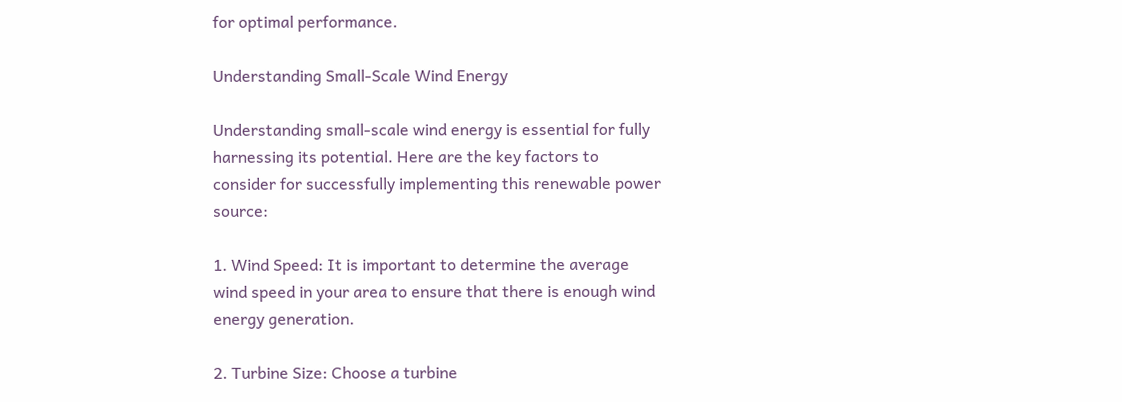for optimal performance.

Understanding Small-Scale Wind Energy

Understanding small-scale wind energy is essential for fully harnessing its potential. Here are the key factors to consider for successfully implementing this renewable power source:

1. Wind Speed: It is important to determine the average wind speed in your area to ensure that there is enough wind energy generation.

2. Turbine Size: Choose a turbine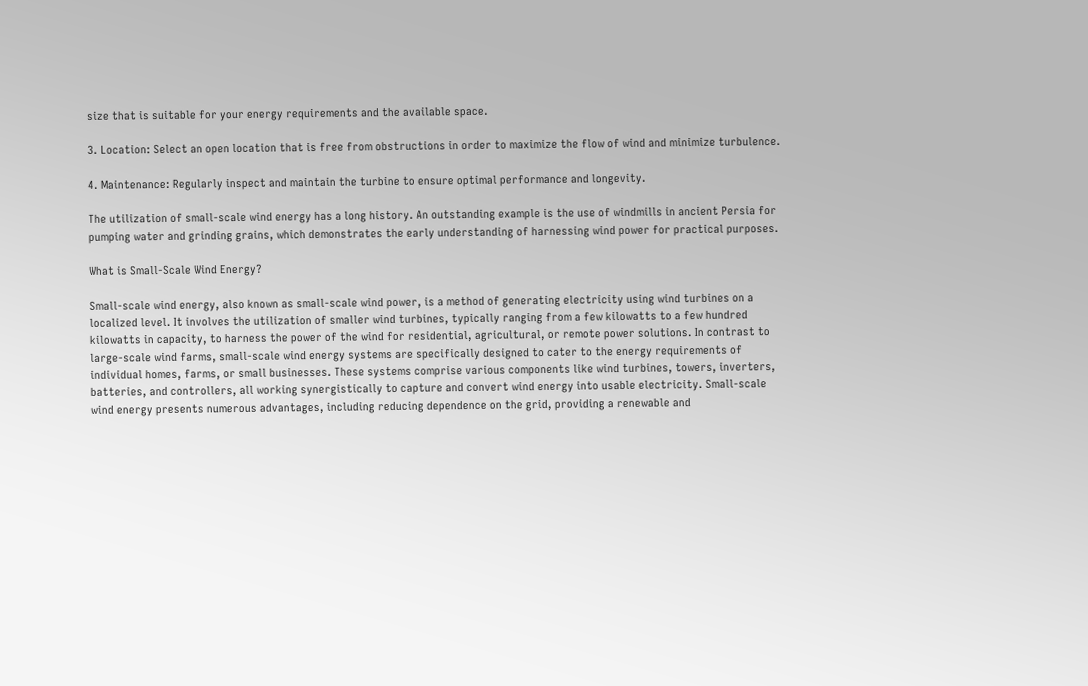size that is suitable for your energy requirements and the available space.

3. Location: Select an open location that is free from obstructions in order to maximize the flow of wind and minimize turbulence.

4. Maintenance: Regularly inspect and maintain the turbine to ensure optimal performance and longevity.

The utilization of small-scale wind energy has a long history. An outstanding example is the use of windmills in ancient Persia for pumping water and grinding grains, which demonstrates the early understanding of harnessing wind power for practical purposes.

What is Small-Scale Wind Energy?

Small-scale wind energy, also known as small-scale wind power, is a method of generating electricity using wind turbines on a localized level. It involves the utilization of smaller wind turbines, typically ranging from a few kilowatts to a few hundred kilowatts in capacity, to harness the power of the wind for residential, agricultural, or remote power solutions. In contrast to large-scale wind farms, small-scale wind energy systems are specifically designed to cater to the energy requirements of individual homes, farms, or small businesses. These systems comprise various components like wind turbines, towers, inverters, batteries, and controllers, all working synergistically to capture and convert wind energy into usable electricity. Small-scale wind energy presents numerous advantages, including reducing dependence on the grid, providing a renewable and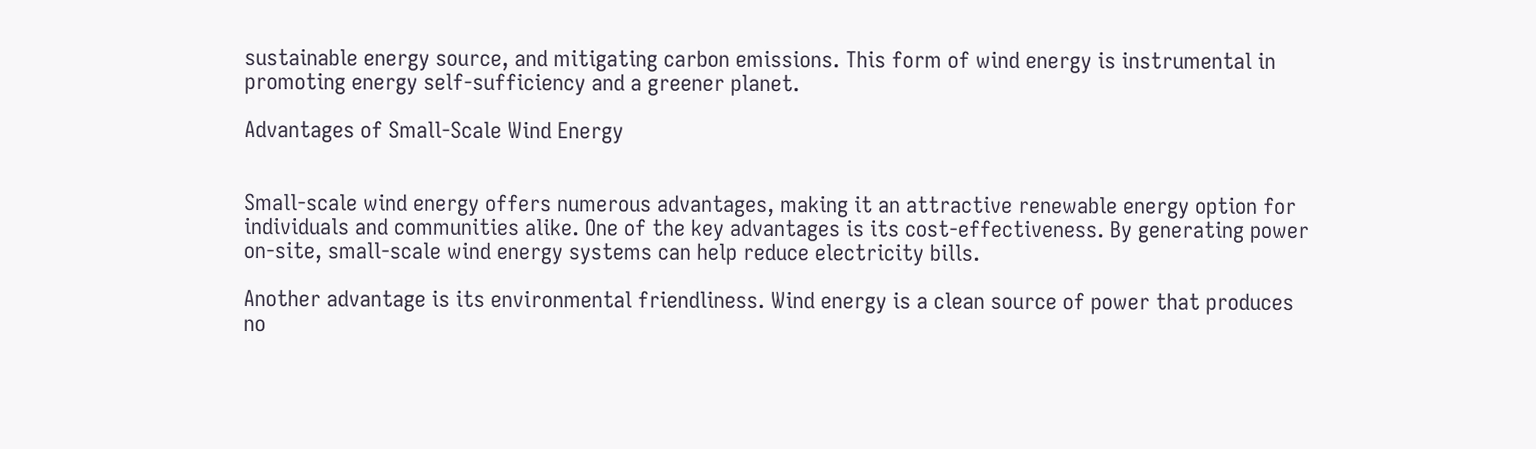sustainable energy source, and mitigating carbon emissions. This form of wind energy is instrumental in promoting energy self-sufficiency and a greener planet.

Advantages of Small-Scale Wind Energy


Small-scale wind energy offers numerous advantages, making it an attractive renewable energy option for individuals and communities alike. One of the key advantages is its cost-effectiveness. By generating power on-site, small-scale wind energy systems can help reduce electricity bills.

Another advantage is its environmental friendliness. Wind energy is a clean source of power that produces no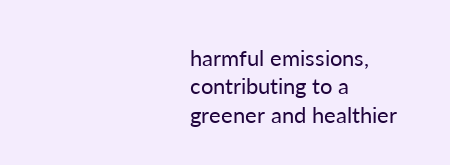harmful emissions, contributing to a greener and healthier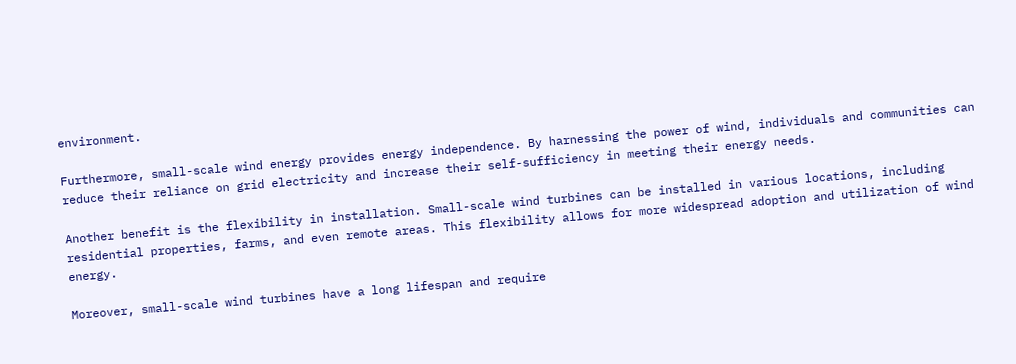environment.

Furthermore, small-scale wind energy provides energy independence. By harnessing the power of wind, individuals and communities can reduce their reliance on grid electricity and increase their self-sufficiency in meeting their energy needs.

Another benefit is the flexibility in installation. Small-scale wind turbines can be installed in various locations, including residential properties, farms, and even remote areas. This flexibility allows for more widespread adoption and utilization of wind energy.

Moreover, small-scale wind turbines have a long lifespan and require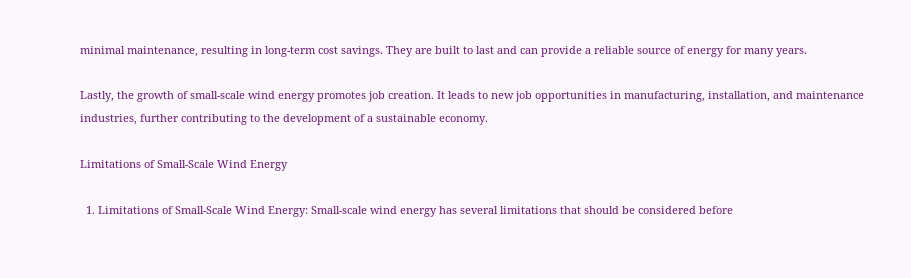minimal maintenance, resulting in long-term cost savings. They are built to last and can provide a reliable source of energy for many years.

Lastly, the growth of small-scale wind energy promotes job creation. It leads to new job opportunities in manufacturing, installation, and maintenance industries, further contributing to the development of a sustainable economy.

Limitations of Small-Scale Wind Energy

  1. Limitations of Small-Scale Wind Energy: Small-scale wind energy has several limitations that should be considered before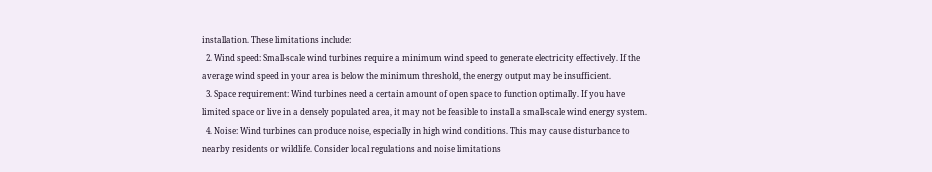installation. These limitations include:
  2. Wind speed: Small-scale wind turbines require a minimum wind speed to generate electricity effectively. If the average wind speed in your area is below the minimum threshold, the energy output may be insufficient.
  3. Space requirement: Wind turbines need a certain amount of open space to function optimally. If you have limited space or live in a densely populated area, it may not be feasible to install a small-scale wind energy system.
  4. Noise: Wind turbines can produce noise, especially in high wind conditions. This may cause disturbance to nearby residents or wildlife. Consider local regulations and noise limitations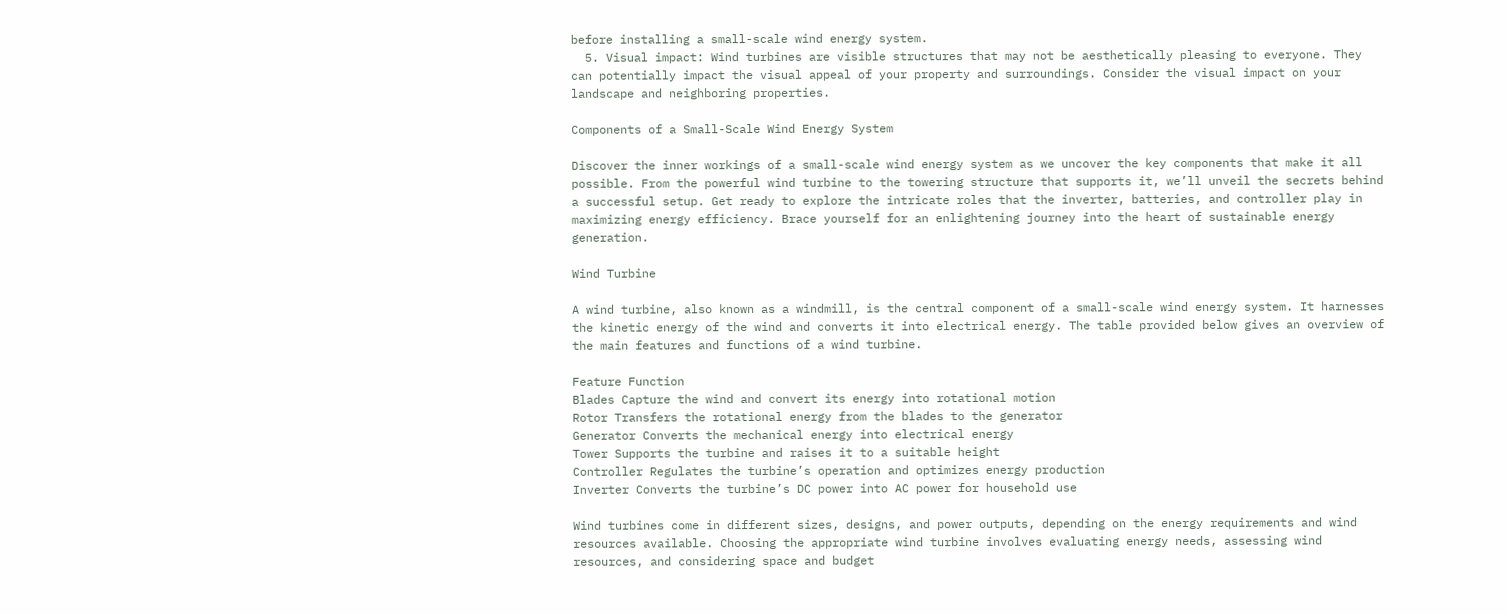before installing a small-scale wind energy system.
  5. Visual impact: Wind turbines are visible structures that may not be aesthetically pleasing to everyone. They can potentially impact the visual appeal of your property and surroundings. Consider the visual impact on your landscape and neighboring properties.

Components of a Small-Scale Wind Energy System

Discover the inner workings of a small-scale wind energy system as we uncover the key components that make it all possible. From the powerful wind turbine to the towering structure that supports it, we’ll unveil the secrets behind a successful setup. Get ready to explore the intricate roles that the inverter, batteries, and controller play in maximizing energy efficiency. Brace yourself for an enlightening journey into the heart of sustainable energy generation.

Wind Turbine

A wind turbine, also known as a windmill, is the central component of a small-scale wind energy system. It harnesses the kinetic energy of the wind and converts it into electrical energy. The table provided below gives an overview of the main features and functions of a wind turbine.

Feature Function
Blades Capture the wind and convert its energy into rotational motion
Rotor Transfers the rotational energy from the blades to the generator
Generator Converts the mechanical energy into electrical energy
Tower Supports the turbine and raises it to a suitable height
Controller Regulates the turbine’s operation and optimizes energy production
Inverter Converts the turbine’s DC power into AC power for household use

Wind turbines come in different sizes, designs, and power outputs, depending on the energy requirements and wind resources available. Choosing the appropriate wind turbine involves evaluating energy needs, assessing wind resources, and considering space and budget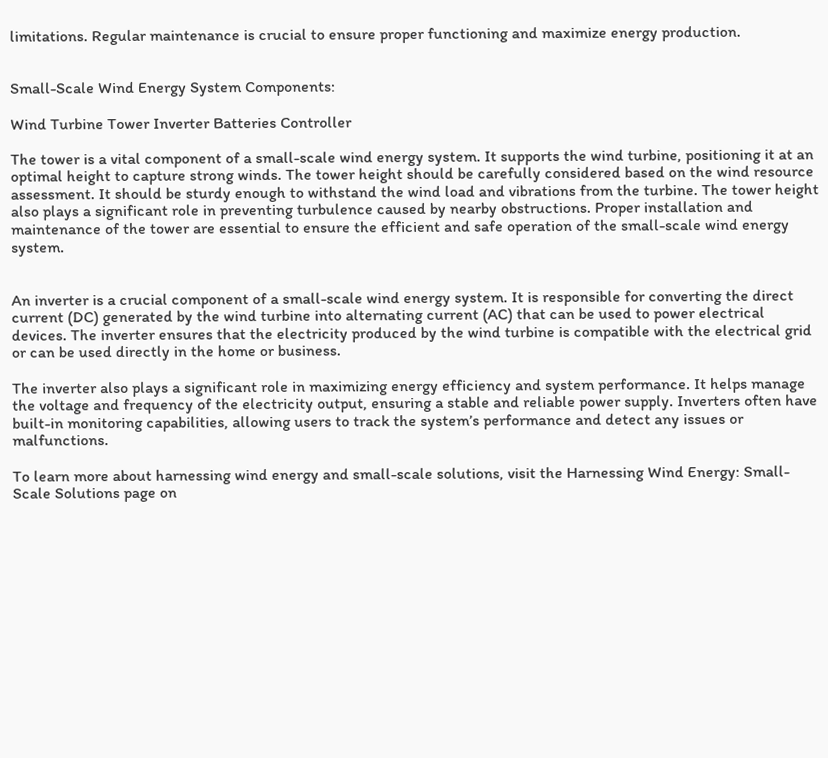limitations. Regular maintenance is crucial to ensure proper functioning and maximize energy production.


Small-Scale Wind Energy System Components:

Wind Turbine Tower Inverter Batteries Controller

The tower is a vital component of a small-scale wind energy system. It supports the wind turbine, positioning it at an optimal height to capture strong winds. The tower height should be carefully considered based on the wind resource assessment. It should be sturdy enough to withstand the wind load and vibrations from the turbine. The tower height also plays a significant role in preventing turbulence caused by nearby obstructions. Proper installation and maintenance of the tower are essential to ensure the efficient and safe operation of the small-scale wind energy system.


An inverter is a crucial component of a small-scale wind energy system. It is responsible for converting the direct current (DC) generated by the wind turbine into alternating current (AC) that can be used to power electrical devices. The inverter ensures that the electricity produced by the wind turbine is compatible with the electrical grid or can be used directly in the home or business.

The inverter also plays a significant role in maximizing energy efficiency and system performance. It helps manage the voltage and frequency of the electricity output, ensuring a stable and reliable power supply. Inverters often have built-in monitoring capabilities, allowing users to track the system’s performance and detect any issues or malfunctions.

To learn more about harnessing wind energy and small-scale solutions, visit the Harnessing Wind Energy: Small-Scale Solutions page on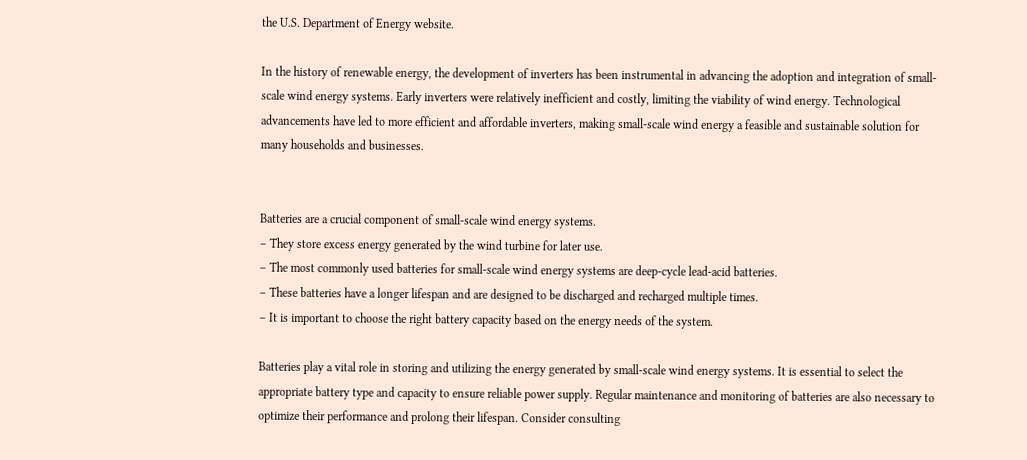the U.S. Department of Energy website.

In the history of renewable energy, the development of inverters has been instrumental in advancing the adoption and integration of small-scale wind energy systems. Early inverters were relatively inefficient and costly, limiting the viability of wind energy. Technological advancements have led to more efficient and affordable inverters, making small-scale wind energy a feasible and sustainable solution for many households and businesses.


Batteries are a crucial component of small-scale wind energy systems.
– They store excess energy generated by the wind turbine for later use.
– The most commonly used batteries for small-scale wind energy systems are deep-cycle lead-acid batteries.
– These batteries have a longer lifespan and are designed to be discharged and recharged multiple times.
– It is important to choose the right battery capacity based on the energy needs of the system.

Batteries play a vital role in storing and utilizing the energy generated by small-scale wind energy systems. It is essential to select the appropriate battery type and capacity to ensure reliable power supply. Regular maintenance and monitoring of batteries are also necessary to optimize their performance and prolong their lifespan. Consider consulting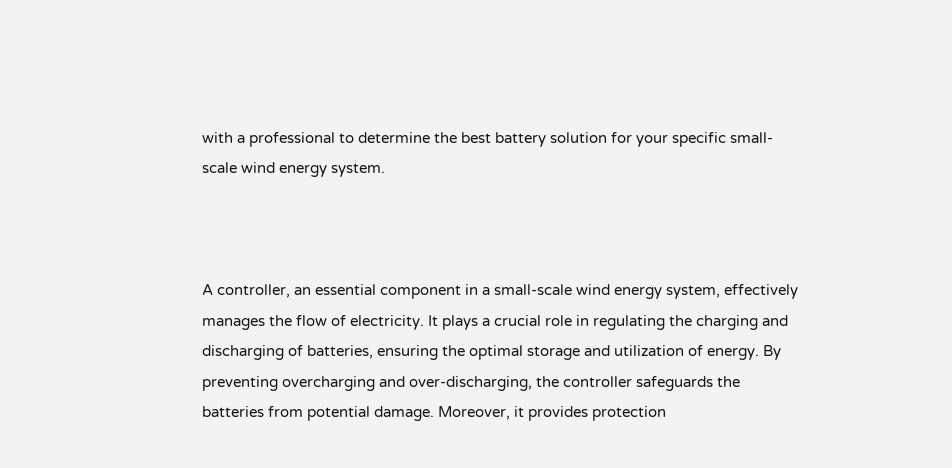with a professional to determine the best battery solution for your specific small-scale wind energy system.



A controller, an essential component in a small-scale wind energy system, effectively manages the flow of electricity. It plays a crucial role in regulating the charging and discharging of batteries, ensuring the optimal storage and utilization of energy. By preventing overcharging and over-discharging, the controller safeguards the batteries from potential damage. Moreover, it provides protection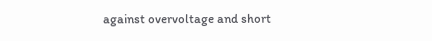against overvoltage and short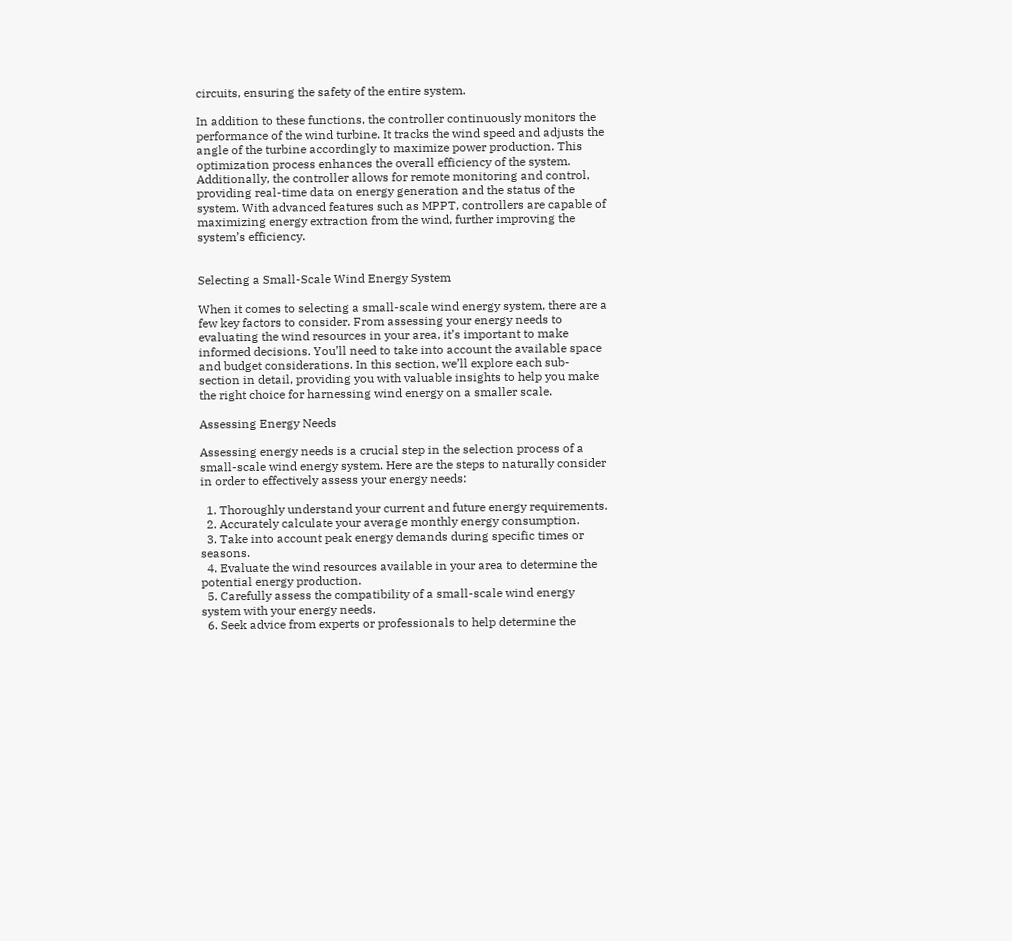circuits, ensuring the safety of the entire system.

In addition to these functions, the controller continuously monitors the performance of the wind turbine. It tracks the wind speed and adjusts the angle of the turbine accordingly to maximize power production. This optimization process enhances the overall efficiency of the system. Additionally, the controller allows for remote monitoring and control, providing real-time data on energy generation and the status of the system. With advanced features such as MPPT, controllers are capable of maximizing energy extraction from the wind, further improving the system’s efficiency.


Selecting a Small-Scale Wind Energy System

When it comes to selecting a small-scale wind energy system, there are a few key factors to consider. From assessing your energy needs to evaluating the wind resources in your area, it’s important to make informed decisions. You’ll need to take into account the available space and budget considerations. In this section, we’ll explore each sub-section in detail, providing you with valuable insights to help you make the right choice for harnessing wind energy on a smaller scale.

Assessing Energy Needs

Assessing energy needs is a crucial step in the selection process of a small-scale wind energy system. Here are the steps to naturally consider in order to effectively assess your energy needs:

  1. Thoroughly understand your current and future energy requirements.
  2. Accurately calculate your average monthly energy consumption.
  3. Take into account peak energy demands during specific times or seasons.
  4. Evaluate the wind resources available in your area to determine the potential energy production.
  5. Carefully assess the compatibility of a small-scale wind energy system with your energy needs.
  6. Seek advice from experts or professionals to help determine the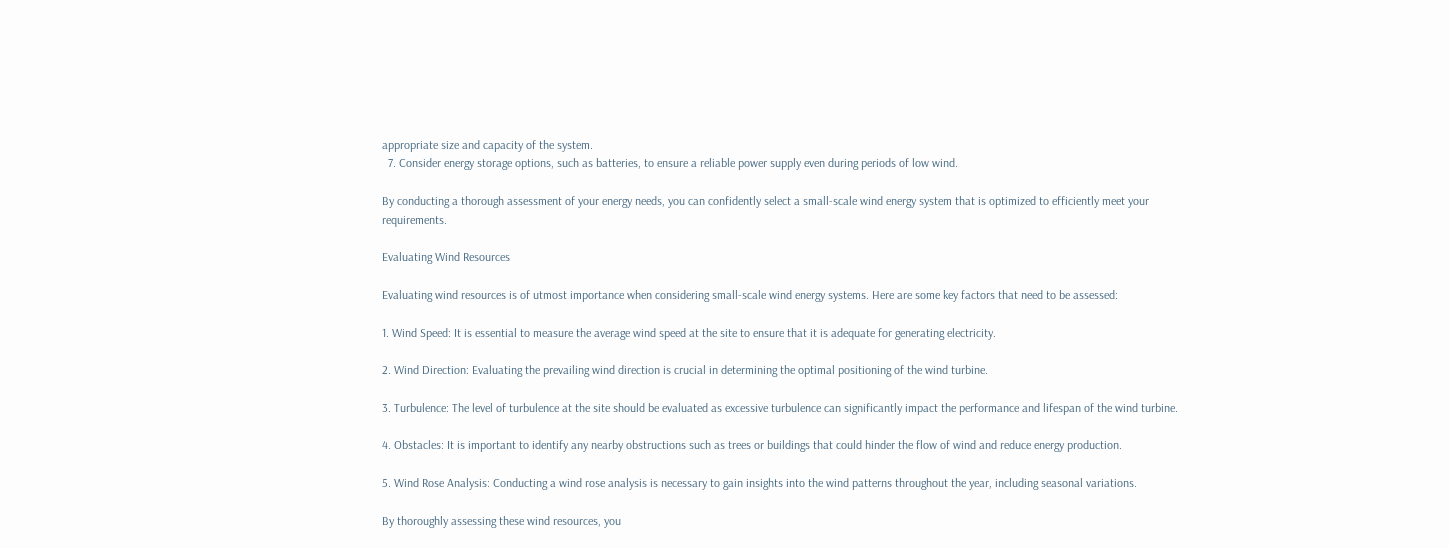appropriate size and capacity of the system.
  7. Consider energy storage options, such as batteries, to ensure a reliable power supply even during periods of low wind.

By conducting a thorough assessment of your energy needs, you can confidently select a small-scale wind energy system that is optimized to efficiently meet your requirements.

Evaluating Wind Resources

Evaluating wind resources is of utmost importance when considering small-scale wind energy systems. Here are some key factors that need to be assessed:

1. Wind Speed: It is essential to measure the average wind speed at the site to ensure that it is adequate for generating electricity.

2. Wind Direction: Evaluating the prevailing wind direction is crucial in determining the optimal positioning of the wind turbine.

3. Turbulence: The level of turbulence at the site should be evaluated as excessive turbulence can significantly impact the performance and lifespan of the wind turbine.

4. Obstacles: It is important to identify any nearby obstructions such as trees or buildings that could hinder the flow of wind and reduce energy production.

5. Wind Rose Analysis: Conducting a wind rose analysis is necessary to gain insights into the wind patterns throughout the year, including seasonal variations.

By thoroughly assessing these wind resources, you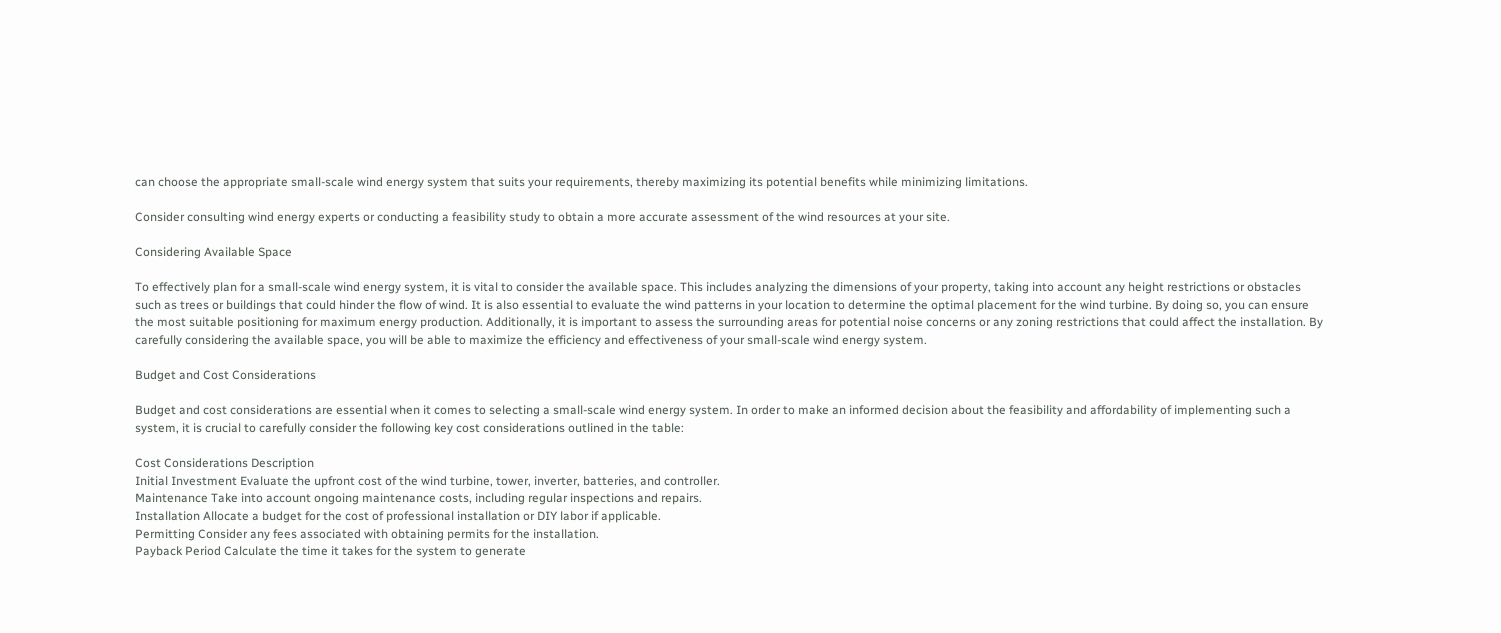can choose the appropriate small-scale wind energy system that suits your requirements, thereby maximizing its potential benefits while minimizing limitations.

Consider consulting wind energy experts or conducting a feasibility study to obtain a more accurate assessment of the wind resources at your site.

Considering Available Space

To effectively plan for a small-scale wind energy system, it is vital to consider the available space. This includes analyzing the dimensions of your property, taking into account any height restrictions or obstacles such as trees or buildings that could hinder the flow of wind. It is also essential to evaluate the wind patterns in your location to determine the optimal placement for the wind turbine. By doing so, you can ensure the most suitable positioning for maximum energy production. Additionally, it is important to assess the surrounding areas for potential noise concerns or any zoning restrictions that could affect the installation. By carefully considering the available space, you will be able to maximize the efficiency and effectiveness of your small-scale wind energy system.

Budget and Cost Considerations

Budget and cost considerations are essential when it comes to selecting a small-scale wind energy system. In order to make an informed decision about the feasibility and affordability of implementing such a system, it is crucial to carefully consider the following key cost considerations outlined in the table:

Cost Considerations Description
Initial Investment Evaluate the upfront cost of the wind turbine, tower, inverter, batteries, and controller.
Maintenance Take into account ongoing maintenance costs, including regular inspections and repairs.
Installation Allocate a budget for the cost of professional installation or DIY labor if applicable.
Permitting Consider any fees associated with obtaining permits for the installation.
Payback Period Calculate the time it takes for the system to generate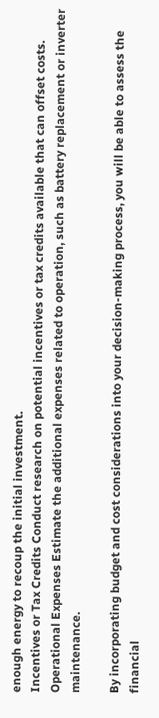enough energy to recoup the initial investment.
Incentives or Tax Credits Conduct research on potential incentives or tax credits available that can offset costs.
Operational Expenses Estimate the additional expenses related to operation, such as battery replacement or inverter maintenance.

By incorporating budget and cost considerations into your decision-making process, you will be able to assess the financial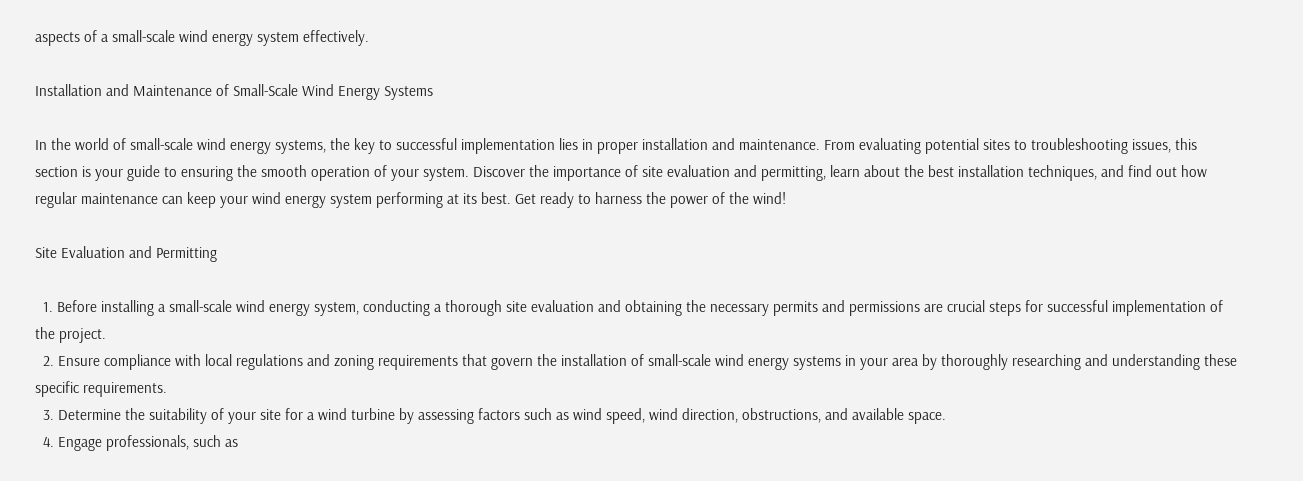aspects of a small-scale wind energy system effectively.

Installation and Maintenance of Small-Scale Wind Energy Systems

In the world of small-scale wind energy systems, the key to successful implementation lies in proper installation and maintenance. From evaluating potential sites to troubleshooting issues, this section is your guide to ensuring the smooth operation of your system. Discover the importance of site evaluation and permitting, learn about the best installation techniques, and find out how regular maintenance can keep your wind energy system performing at its best. Get ready to harness the power of the wind!

Site Evaluation and Permitting

  1. Before installing a small-scale wind energy system, conducting a thorough site evaluation and obtaining the necessary permits and permissions are crucial steps for successful implementation of the project.
  2. Ensure compliance with local regulations and zoning requirements that govern the installation of small-scale wind energy systems in your area by thoroughly researching and understanding these specific requirements.
  3. Determine the suitability of your site for a wind turbine by assessing factors such as wind speed, wind direction, obstructions, and available space.
  4. Engage professionals, such as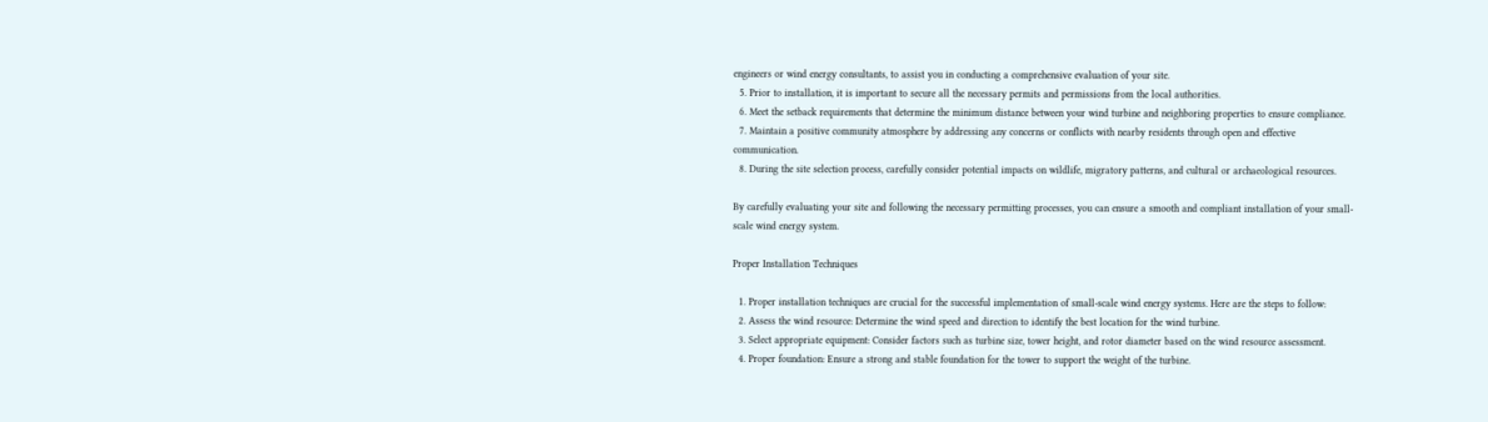engineers or wind energy consultants, to assist you in conducting a comprehensive evaluation of your site.
  5. Prior to installation, it is important to secure all the necessary permits and permissions from the local authorities.
  6. Meet the setback requirements that determine the minimum distance between your wind turbine and neighboring properties to ensure compliance.
  7. Maintain a positive community atmosphere by addressing any concerns or conflicts with nearby residents through open and effective communication.
  8. During the site selection process, carefully consider potential impacts on wildlife, migratory patterns, and cultural or archaeological resources.

By carefully evaluating your site and following the necessary permitting processes, you can ensure a smooth and compliant installation of your small-scale wind energy system.

Proper Installation Techniques

  1. Proper installation techniques are crucial for the successful implementation of small-scale wind energy systems. Here are the steps to follow:
  2. Assess the wind resource: Determine the wind speed and direction to identify the best location for the wind turbine.
  3. Select appropriate equipment: Consider factors such as turbine size, tower height, and rotor diameter based on the wind resource assessment.
  4. Proper foundation: Ensure a strong and stable foundation for the tower to support the weight of the turbine.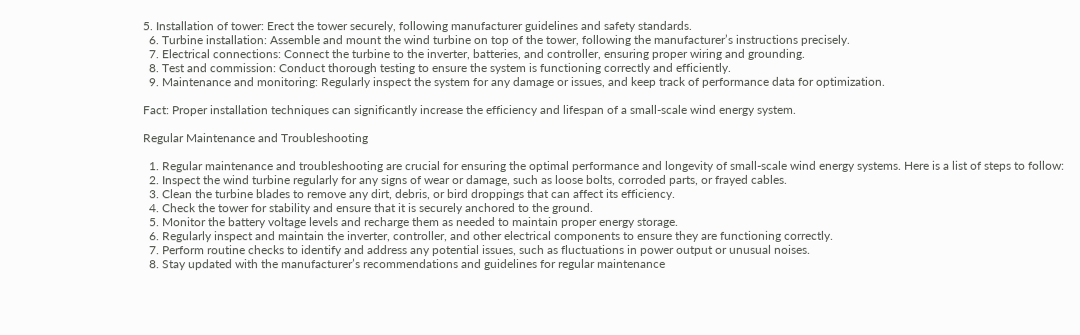5. Installation of tower: Erect the tower securely, following manufacturer guidelines and safety standards.
  6. Turbine installation: Assemble and mount the wind turbine on top of the tower, following the manufacturer’s instructions precisely.
  7. Electrical connections: Connect the turbine to the inverter, batteries, and controller, ensuring proper wiring and grounding.
  8. Test and commission: Conduct thorough testing to ensure the system is functioning correctly and efficiently.
  9. Maintenance and monitoring: Regularly inspect the system for any damage or issues, and keep track of performance data for optimization.

Fact: Proper installation techniques can significantly increase the efficiency and lifespan of a small-scale wind energy system.

Regular Maintenance and Troubleshooting

  1. Regular maintenance and troubleshooting are crucial for ensuring the optimal performance and longevity of small-scale wind energy systems. Here is a list of steps to follow:
  2. Inspect the wind turbine regularly for any signs of wear or damage, such as loose bolts, corroded parts, or frayed cables.
  3. Clean the turbine blades to remove any dirt, debris, or bird droppings that can affect its efficiency.
  4. Check the tower for stability and ensure that it is securely anchored to the ground.
  5. Monitor the battery voltage levels and recharge them as needed to maintain proper energy storage.
  6. Regularly inspect and maintain the inverter, controller, and other electrical components to ensure they are functioning correctly.
  7. Perform routine checks to identify and address any potential issues, such as fluctuations in power output or unusual noises.
  8. Stay updated with the manufacturer’s recommendations and guidelines for regular maintenance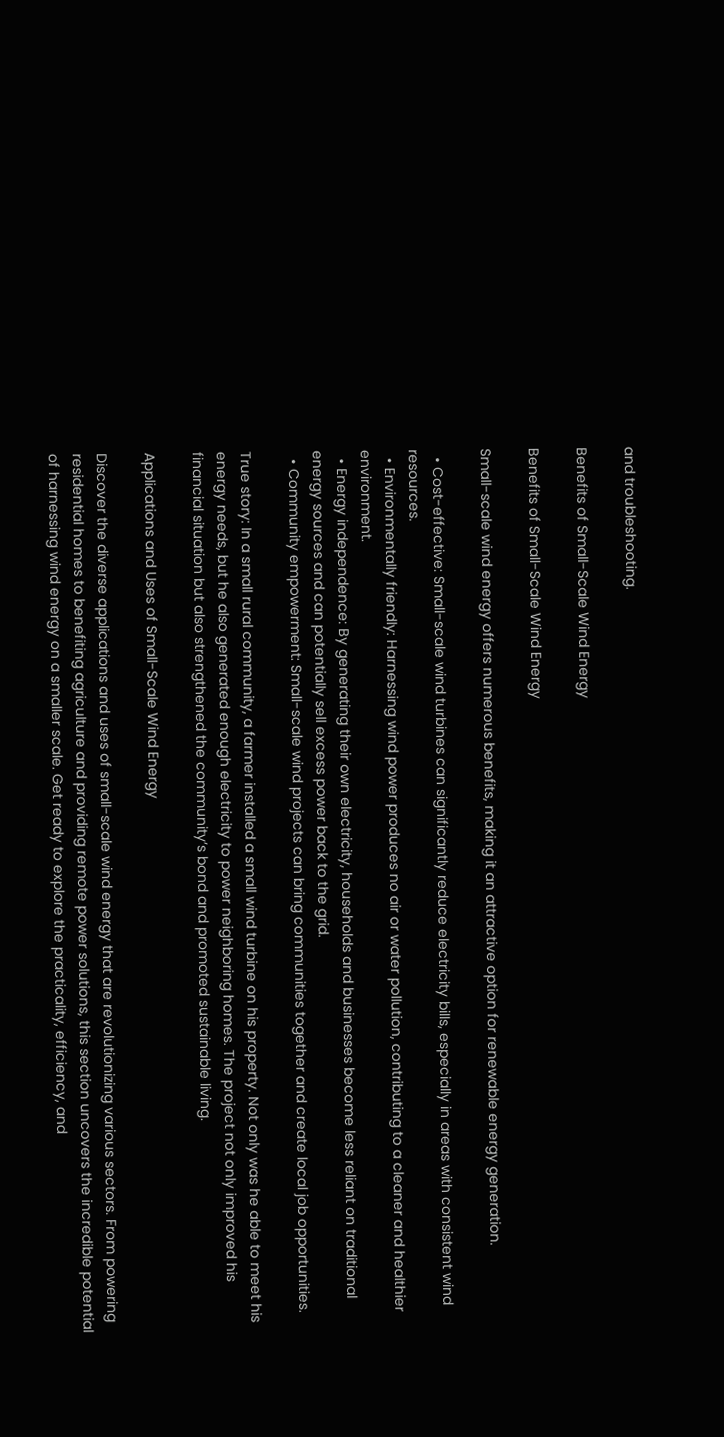and troubleshooting.

Benefits of Small-Scale Wind Energy

Benefits of Small-Scale Wind Energy

Small-scale wind energy offers numerous benefits, making it an attractive option for renewable energy generation.

  • Cost-effective: Small-scale wind turbines can significantly reduce electricity bills, especially in areas with consistent wind resources.
  • Environmentally friendly: Harnessing wind power produces no air or water pollution, contributing to a cleaner and healthier environment.
  • Energy independence: By generating their own electricity, households and businesses become less reliant on traditional energy sources and can potentially sell excess power back to the grid.
  • Community empowerment: Small-scale wind projects can bring communities together and create local job opportunities.

True story: In a small rural community, a farmer installed a small wind turbine on his property. Not only was he able to meet his energy needs, but he also generated enough electricity to power neighboring homes. The project not only improved his financial situation but also strengthened the community’s bond and promoted sustainable living.

Applications and Uses of Small-Scale Wind Energy

Discover the diverse applications and uses of small-scale wind energy that are revolutionizing various sectors. From powering residential homes to benefiting agriculture and providing remote power solutions, this section uncovers the incredible potential of harnessing wind energy on a smaller scale. Get ready to explore the practicality, efficiency, and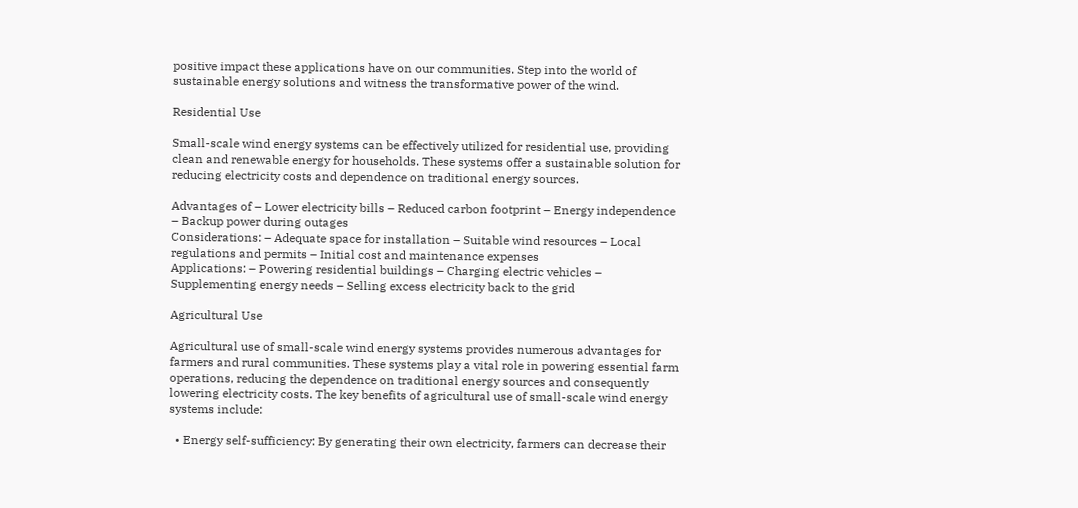positive impact these applications have on our communities. Step into the world of sustainable energy solutions and witness the transformative power of the wind.

Residential Use

Small-scale wind energy systems can be effectively utilized for residential use, providing clean and renewable energy for households. These systems offer a sustainable solution for reducing electricity costs and dependence on traditional energy sources.

Advantages of – Lower electricity bills – Reduced carbon footprint – Energy independence – Backup power during outages
Considerations: – Adequate space for installation – Suitable wind resources – Local regulations and permits – Initial cost and maintenance expenses
Applications: – Powering residential buildings – Charging electric vehicles – Supplementing energy needs – Selling excess electricity back to the grid

Agricultural Use

Agricultural use of small-scale wind energy systems provides numerous advantages for farmers and rural communities. These systems play a vital role in powering essential farm operations, reducing the dependence on traditional energy sources and consequently lowering electricity costs. The key benefits of agricultural use of small-scale wind energy systems include:

  • Energy self-sufficiency: By generating their own electricity, farmers can decrease their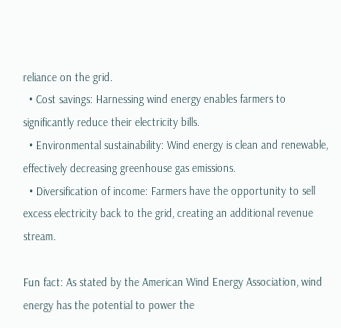reliance on the grid.
  • Cost savings: Harnessing wind energy enables farmers to significantly reduce their electricity bills.
  • Environmental sustainability: Wind energy is clean and renewable, effectively decreasing greenhouse gas emissions.
  • Diversification of income: Farmers have the opportunity to sell excess electricity back to the grid, creating an additional revenue stream.

Fun fact: As stated by the American Wind Energy Association, wind energy has the potential to power the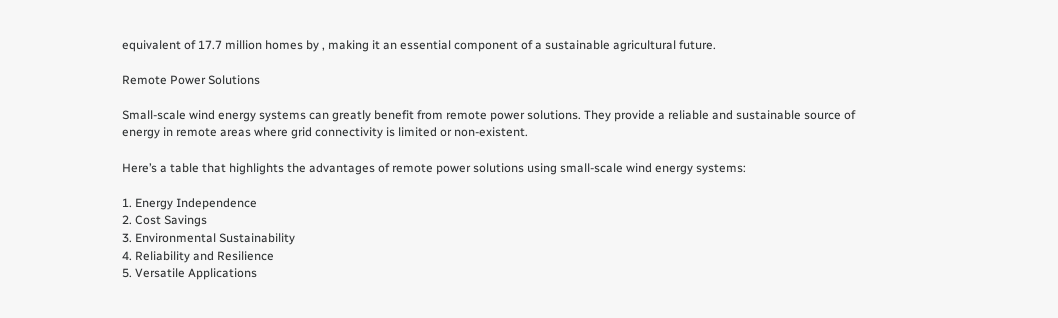equivalent of 17.7 million homes by , making it an essential component of a sustainable agricultural future.

Remote Power Solutions

Small-scale wind energy systems can greatly benefit from remote power solutions. They provide a reliable and sustainable source of energy in remote areas where grid connectivity is limited or non-existent.

Here’s a table that highlights the advantages of remote power solutions using small-scale wind energy systems:

1. Energy Independence
2. Cost Savings
3. Environmental Sustainability
4. Reliability and Resilience
5. Versatile Applications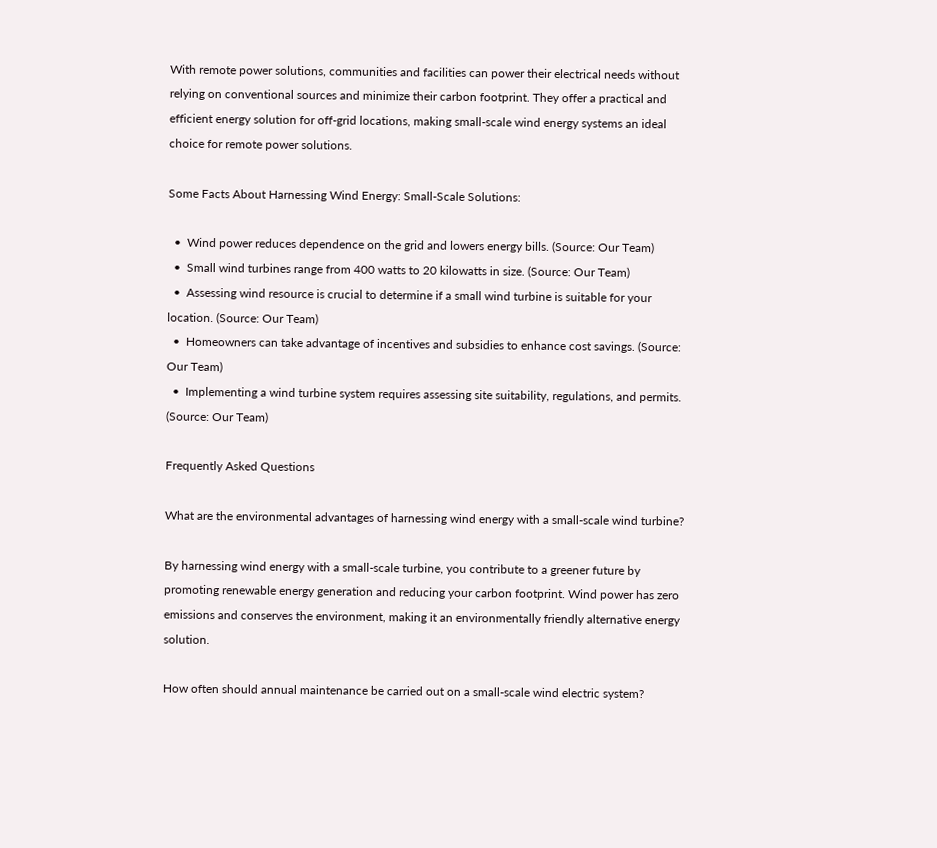With remote power solutions, communities and facilities can power their electrical needs without relying on conventional sources and minimize their carbon footprint. They offer a practical and efficient energy solution for off-grid locations, making small-scale wind energy systems an ideal choice for remote power solutions.

Some Facts About Harnessing Wind Energy: Small-Scale Solutions:

  •  Wind power reduces dependence on the grid and lowers energy bills. (Source: Our Team)
  •  Small wind turbines range from 400 watts to 20 kilowatts in size. (Source: Our Team)
  •  Assessing wind resource is crucial to determine if a small wind turbine is suitable for your location. (Source: Our Team)
  •  Homeowners can take advantage of incentives and subsidies to enhance cost savings. (Source: Our Team)
  •  Implementing a wind turbine system requires assessing site suitability, regulations, and permits. (Source: Our Team)

Frequently Asked Questions

What are the environmental advantages of harnessing wind energy with a small-scale wind turbine?

By harnessing wind energy with a small-scale turbine, you contribute to a greener future by promoting renewable energy generation and reducing your carbon footprint. Wind power has zero emissions and conserves the environment, making it an environmentally friendly alternative energy solution.

How often should annual maintenance be carried out on a small-scale wind electric system?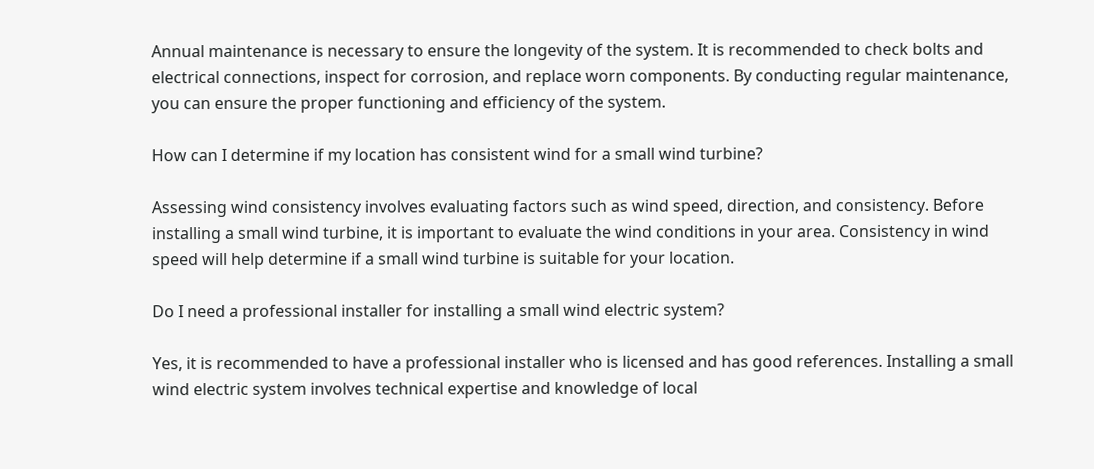Annual maintenance is necessary to ensure the longevity of the system. It is recommended to check bolts and electrical connections, inspect for corrosion, and replace worn components. By conducting regular maintenance, you can ensure the proper functioning and efficiency of the system.

How can I determine if my location has consistent wind for a small wind turbine?

Assessing wind consistency involves evaluating factors such as wind speed, direction, and consistency. Before installing a small wind turbine, it is important to evaluate the wind conditions in your area. Consistency in wind speed will help determine if a small wind turbine is suitable for your location.

Do I need a professional installer for installing a small wind electric system?

Yes, it is recommended to have a professional installer who is licensed and has good references. Installing a small wind electric system involves technical expertise and knowledge of local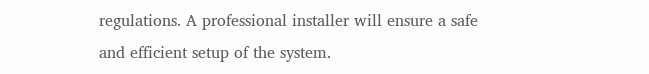regulations. A professional installer will ensure a safe and efficient setup of the system.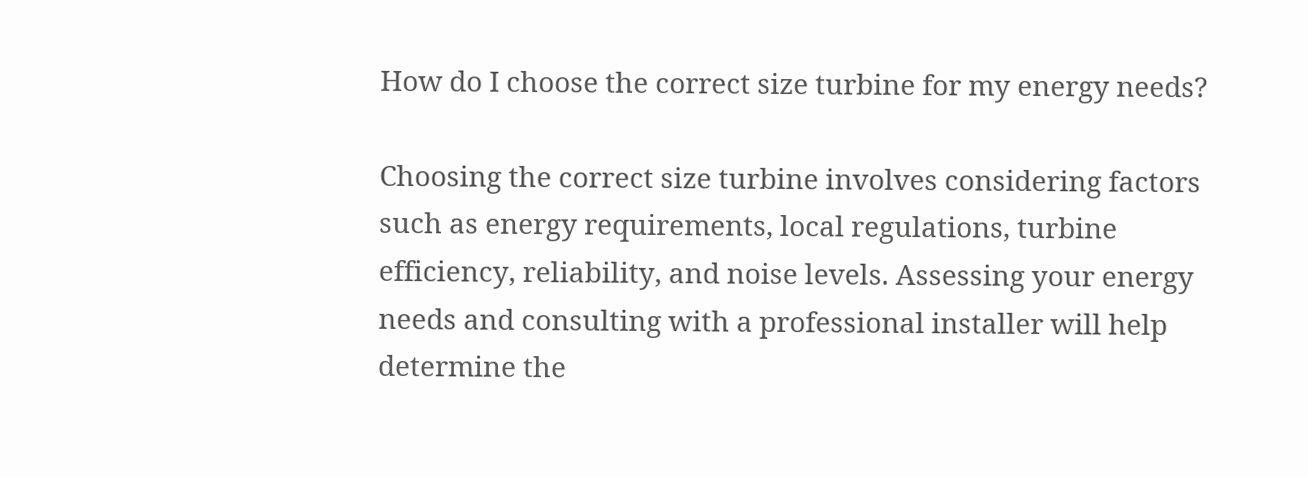How do I choose the correct size turbine for my energy needs?

Choosing the correct size turbine involves considering factors such as energy requirements, local regulations, turbine efficiency, reliability, and noise levels. Assessing your energy needs and consulting with a professional installer will help determine the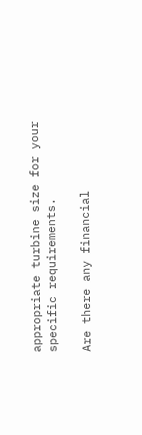appropriate turbine size for your specific requirements.

Are there any financial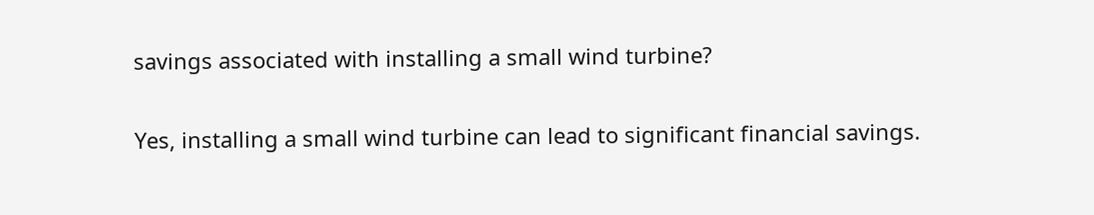savings associated with installing a small wind turbine?

Yes, installing a small wind turbine can lead to significant financial savings.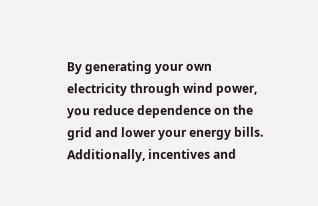By generating your own electricity through wind power, you reduce dependence on the grid and lower your energy bills. Additionally, incentives and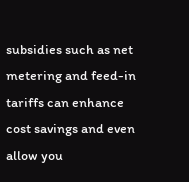subsidies such as net metering and feed-in tariffs can enhance cost savings and even allow you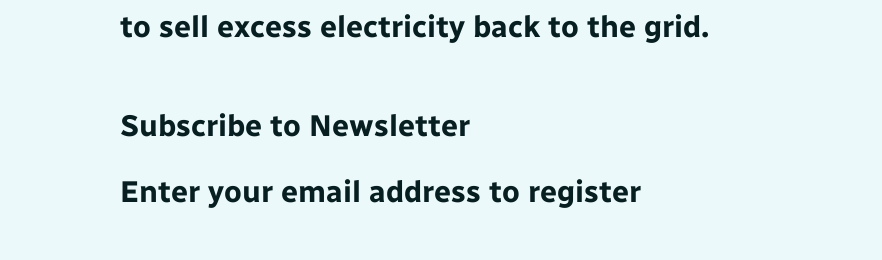to sell excess electricity back to the grid.


Subscribe to Newsletter

Enter your email address to register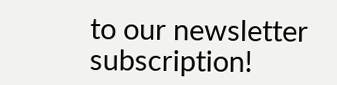to our newsletter subscription!